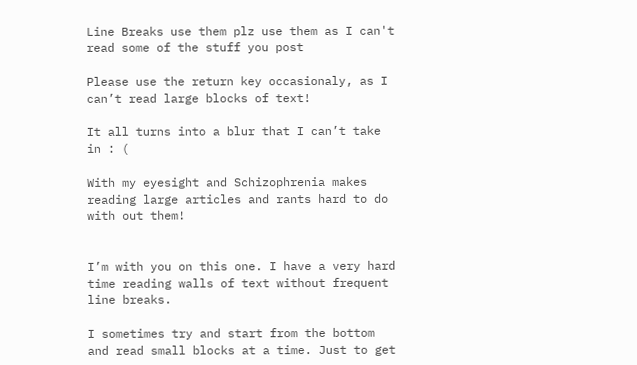Line Breaks use them plz use them as I can't read some of the stuff you post

Please use the return key occasionaly, as I can’t read large blocks of text!

It all turns into a blur that I can’t take in : (

With my eyesight and Schizophrenia makes reading large articles and rants hard to do with out them!


I’m with you on this one. I have a very hard time reading walls of text without frequent line breaks.

I sometimes try and start from the bottom and read small blocks at a time. Just to get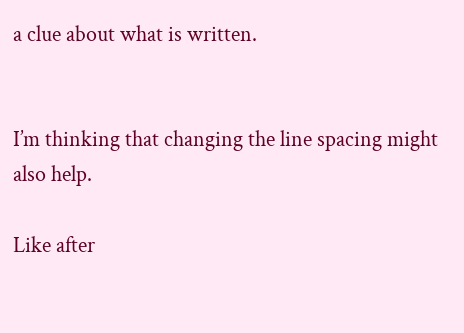a clue about what is written.


I’m thinking that changing the line spacing might also help.

Like after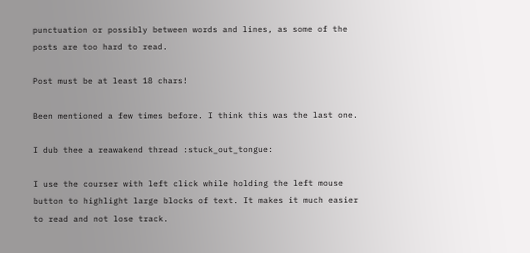punctuation or possibly between words and lines, as some of the posts are too hard to read.

Post must be at least 18 chars!

Been mentioned a few times before. I think this was the last one.

I dub thee a reawakend thread :stuck_out_tongue:

I use the courser with left click while holding the left mouse button to highlight large blocks of text. It makes it much easier to read and not lose track.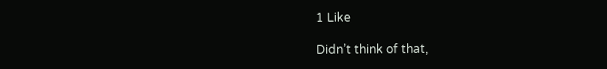1 Like

Didn’t think of that,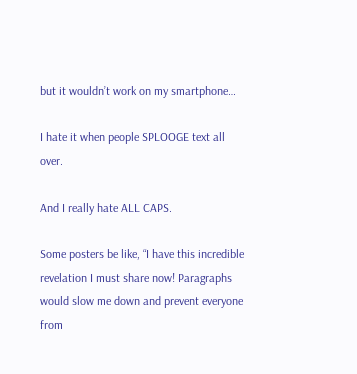but it wouldn’t work on my smartphone…

I hate it when people SPLOOGE text all over.

And I really hate ALL CAPS.

Some posters be like, “I have this incredible revelation I must share now! Paragraphs would slow me down and prevent everyone from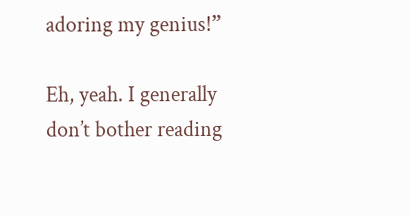adoring my genius!”

Eh, yeah. I generally don’t bother reading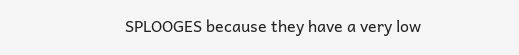SPLOOGES because they have a very low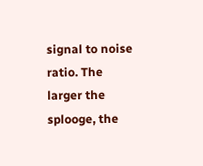signal to noise ratio. The larger the splooge, the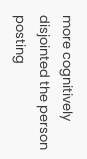more cognitively disjointed the person posting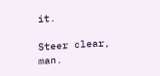it.

Steer clear, man.